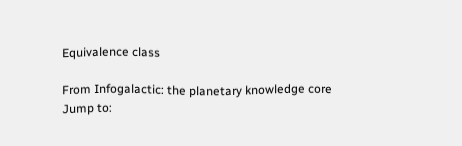Equivalence class

From Infogalactic: the planetary knowledge core
Jump to: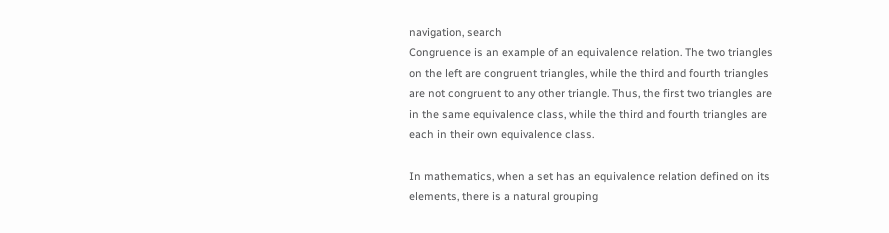navigation, search
Congruence is an example of an equivalence relation. The two triangles on the left are congruent triangles, while the third and fourth triangles are not congruent to any other triangle. Thus, the first two triangles are in the same equivalence class, while the third and fourth triangles are each in their own equivalence class.

In mathematics, when a set has an equivalence relation defined on its elements, there is a natural grouping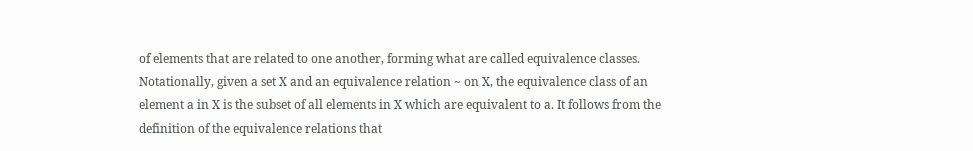of elements that are related to one another, forming what are called equivalence classes. Notationally, given a set X and an equivalence relation ~ on X, the equivalence class of an element a in X is the subset of all elements in X which are equivalent to a. It follows from the definition of the equivalence relations that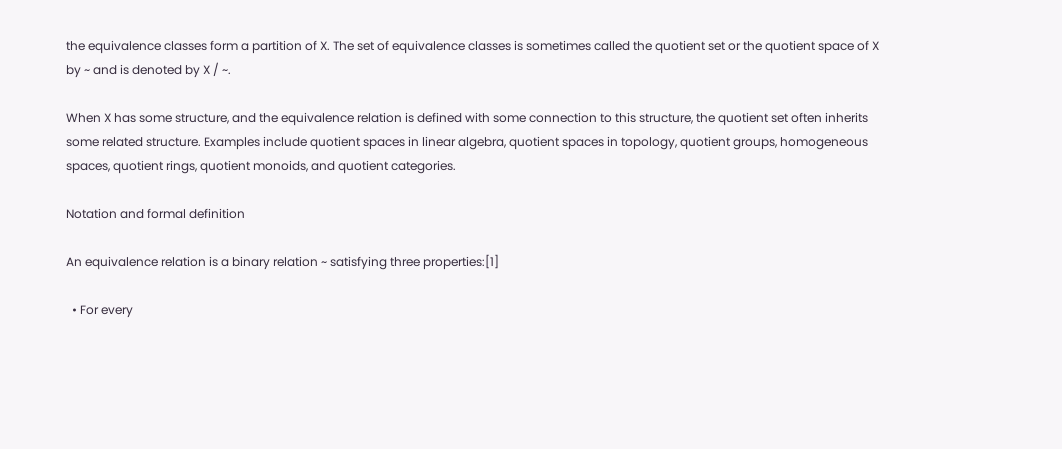the equivalence classes form a partition of X. The set of equivalence classes is sometimes called the quotient set or the quotient space of X by ~ and is denoted by X / ~.

When X has some structure, and the equivalence relation is defined with some connection to this structure, the quotient set often inherits some related structure. Examples include quotient spaces in linear algebra, quotient spaces in topology, quotient groups, homogeneous spaces, quotient rings, quotient monoids, and quotient categories.

Notation and formal definition

An equivalence relation is a binary relation ~ satisfying three properties:[1]

  • For every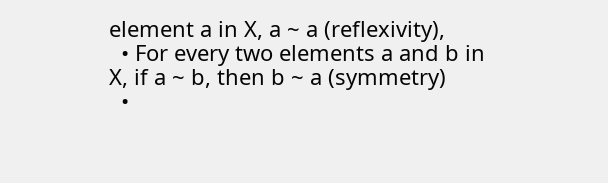element a in X, a ~ a (reflexivity),
  • For every two elements a and b in X, if a ~ b, then b ~ a (symmetry)
  •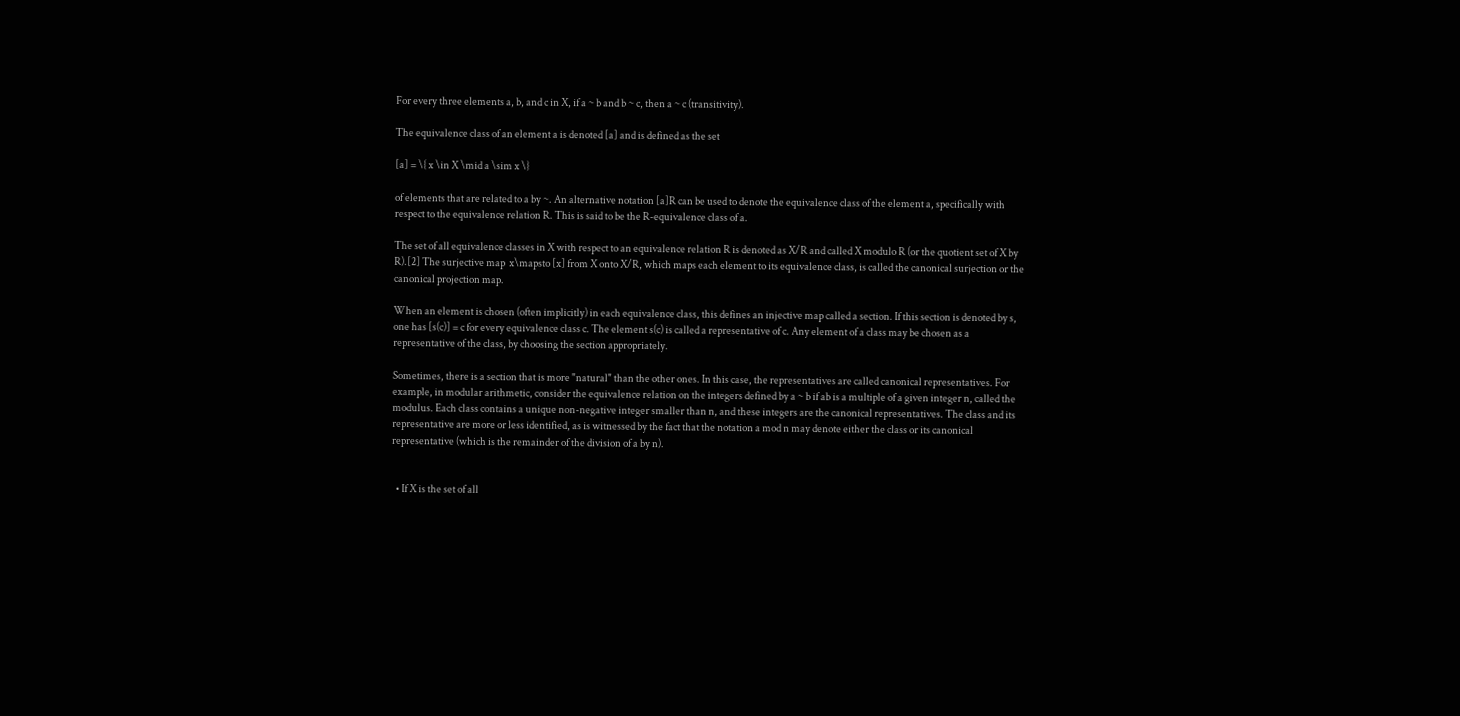For every three elements a, b, and c in X, if a ~ b and b ~ c, then a ~ c (transitivity).

The equivalence class of an element a is denoted [a] and is defined as the set

[a] = \{ x \in X \mid a \sim x \}

of elements that are related to a by ~. An alternative notation [a]R can be used to denote the equivalence class of the element a, specifically with respect to the equivalence relation R. This is said to be the R-equivalence class of a.

The set of all equivalence classes in X with respect to an equivalence relation R is denoted as X/R and called X modulo R (or the quotient set of X by R).[2] The surjective map  x\mapsto [x] from X onto X/R, which maps each element to its equivalence class, is called the canonical surjection or the canonical projection map.

When an element is chosen (often implicitly) in each equivalence class, this defines an injective map called a section. If this section is denoted by s, one has [s(c)] = c for every equivalence class c. The element s(c) is called a representative of c. Any element of a class may be chosen as a representative of the class, by choosing the section appropriately.

Sometimes, there is a section that is more "natural" than the other ones. In this case, the representatives are called canonical representatives. For example, in modular arithmetic, consider the equivalence relation on the integers defined by a ~ b if ab is a multiple of a given integer n, called the modulus. Each class contains a unique non-negative integer smaller than n, and these integers are the canonical representatives. The class and its representative are more or less identified, as is witnessed by the fact that the notation a mod n may denote either the class or its canonical representative (which is the remainder of the division of a by n).


  • If X is the set of all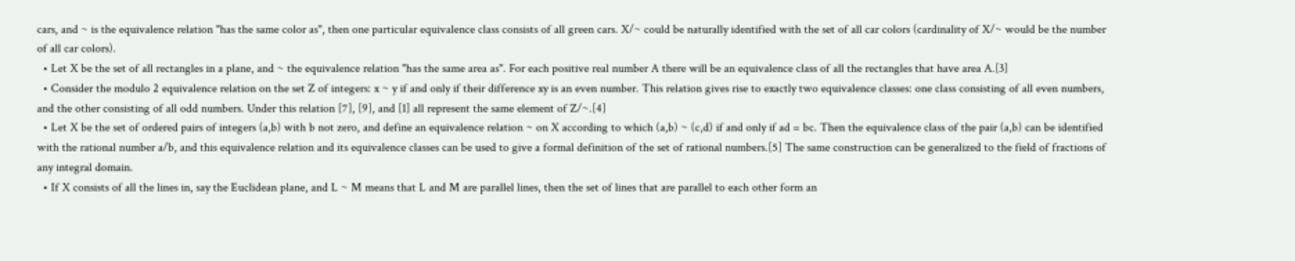cars, and ~ is the equivalence relation "has the same color as", then one particular equivalence class consists of all green cars. X/~ could be naturally identified with the set of all car colors (cardinality of X/~ would be the number of all car colors).
  • Let X be the set of all rectangles in a plane, and ~ the equivalence relation "has the same area as". For each positive real number A there will be an equivalence class of all the rectangles that have area A.[3]
  • Consider the modulo 2 equivalence relation on the set Z of integers: x ~ y if and only if their difference xy is an even number. This relation gives rise to exactly two equivalence classes: one class consisting of all even numbers, and the other consisting of all odd numbers. Under this relation [7], [9], and [1] all represent the same element of Z/~.[4]
  • Let X be the set of ordered pairs of integers (a,b) with b not zero, and define an equivalence relation ~ on X according to which (a,b) ~ (c,d) if and only if ad = bc. Then the equivalence class of the pair (a,b) can be identified with the rational number a/b, and this equivalence relation and its equivalence classes can be used to give a formal definition of the set of rational numbers.[5] The same construction can be generalized to the field of fractions of any integral domain.
  • If X consists of all the lines in, say the Euclidean plane, and L ~ M means that L and M are parallel lines, then the set of lines that are parallel to each other form an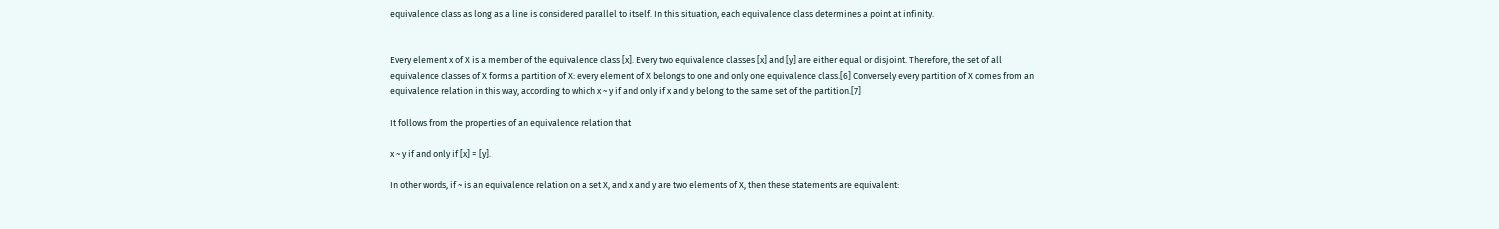equivalence class as long as a line is considered parallel to itself. In this situation, each equivalence class determines a point at infinity.


Every element x of X is a member of the equivalence class [x]. Every two equivalence classes [x] and [y] are either equal or disjoint. Therefore, the set of all equivalence classes of X forms a partition of X: every element of X belongs to one and only one equivalence class.[6] Conversely every partition of X comes from an equivalence relation in this way, according to which x ~ y if and only if x and y belong to the same set of the partition.[7]

It follows from the properties of an equivalence relation that

x ~ y if and only if [x] = [y].

In other words, if ~ is an equivalence relation on a set X, and x and y are two elements of X, then these statements are equivalent: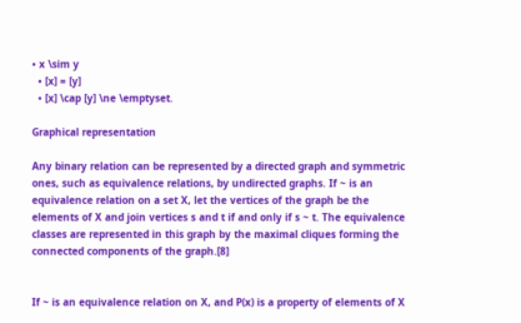• x \sim y
  • [x] = [y]
  • [x] \cap [y] \ne \emptyset.

Graphical representation

Any binary relation can be represented by a directed graph and symmetric ones, such as equivalence relations, by undirected graphs. If ~ is an equivalence relation on a set X, let the vertices of the graph be the elements of X and join vertices s and t if and only if s ~ t. The equivalence classes are represented in this graph by the maximal cliques forming the connected components of the graph.[8]


If ~ is an equivalence relation on X, and P(x) is a property of elements of X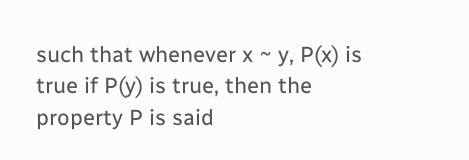such that whenever x ~ y, P(x) is true if P(y) is true, then the property P is said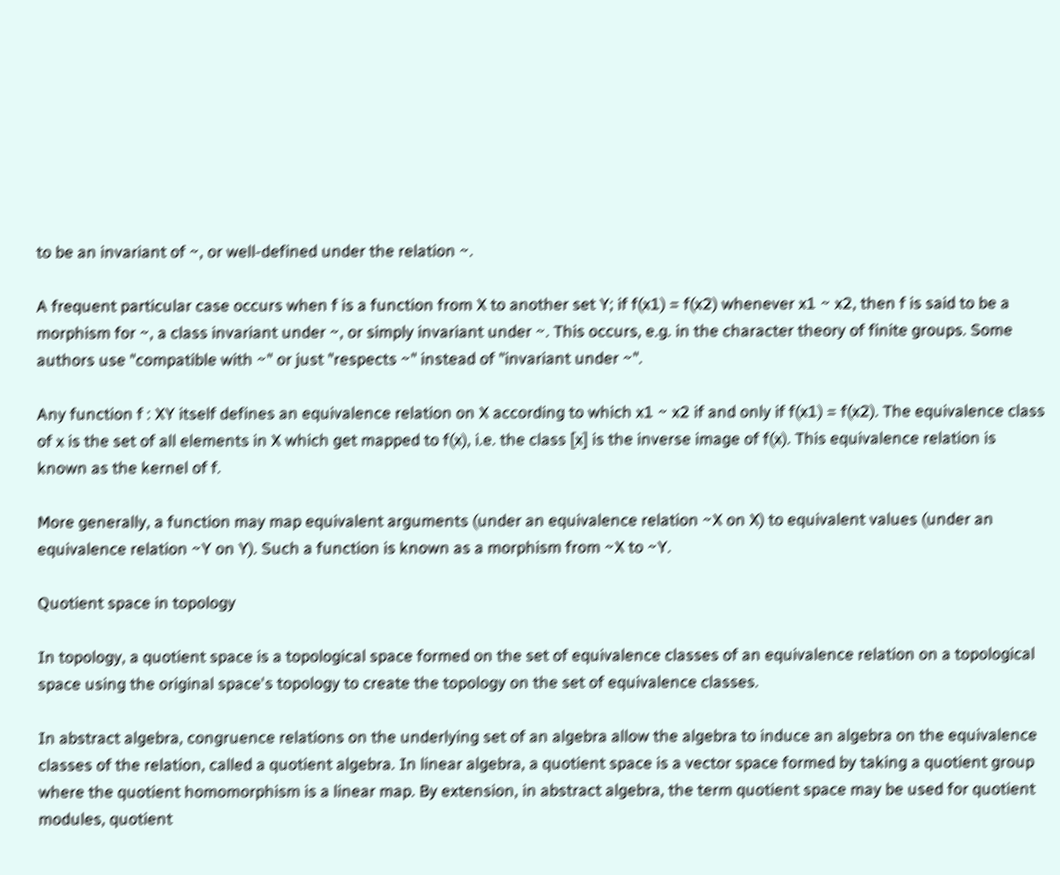to be an invariant of ~, or well-defined under the relation ~.

A frequent particular case occurs when f is a function from X to another set Y; if f(x1) = f(x2) whenever x1 ~ x2, then f is said to be a morphism for ~, a class invariant under ~, or simply invariant under ~. This occurs, e.g. in the character theory of finite groups. Some authors use "compatible with ~" or just "respects ~" instead of "invariant under ~".

Any function f : XY itself defines an equivalence relation on X according to which x1 ~ x2 if and only if f(x1) = f(x2). The equivalence class of x is the set of all elements in X which get mapped to f(x), i.e. the class [x] is the inverse image of f(x). This equivalence relation is known as the kernel of f.

More generally, a function may map equivalent arguments (under an equivalence relation ~X on X) to equivalent values (under an equivalence relation ~Y on Y). Such a function is known as a morphism from ~X to ~Y.

Quotient space in topology

In topology, a quotient space is a topological space formed on the set of equivalence classes of an equivalence relation on a topological space using the original space's topology to create the topology on the set of equivalence classes.

In abstract algebra, congruence relations on the underlying set of an algebra allow the algebra to induce an algebra on the equivalence classes of the relation, called a quotient algebra. In linear algebra, a quotient space is a vector space formed by taking a quotient group where the quotient homomorphism is a linear map. By extension, in abstract algebra, the term quotient space may be used for quotient modules, quotient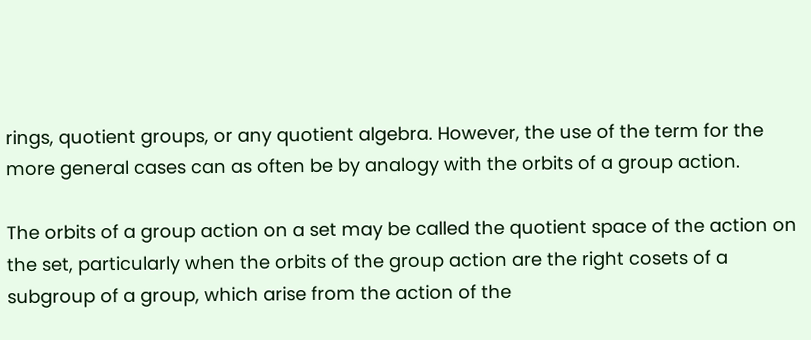rings, quotient groups, or any quotient algebra. However, the use of the term for the more general cases can as often be by analogy with the orbits of a group action.

The orbits of a group action on a set may be called the quotient space of the action on the set, particularly when the orbits of the group action are the right cosets of a subgroup of a group, which arise from the action of the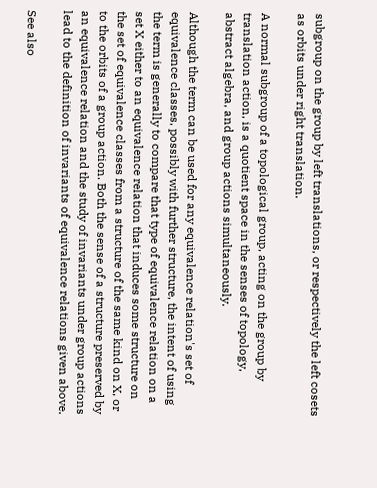subgroup on the group by left translations, or respectively the left cosets as orbits under right translation.

A normal subgroup of a topological group, acting on the group by translation action, is a quotient space in the senses of topology, abstract algebra, and group actions simultaneously.

Although the term can be used for any equivalence relation's set of equivalence classes, possibly with further structure, the intent of using the term is generally to compare that type of equivalence relation on a set X either to an equivalence relation that induces some structure on the set of equivalence classes from a structure of the same kind on X, or to the orbits of a group action. Both the sense of a structure preserved by an equivalence relation and the study of invariants under group actions lead to the definition of invariants of equivalence relations given above.

See also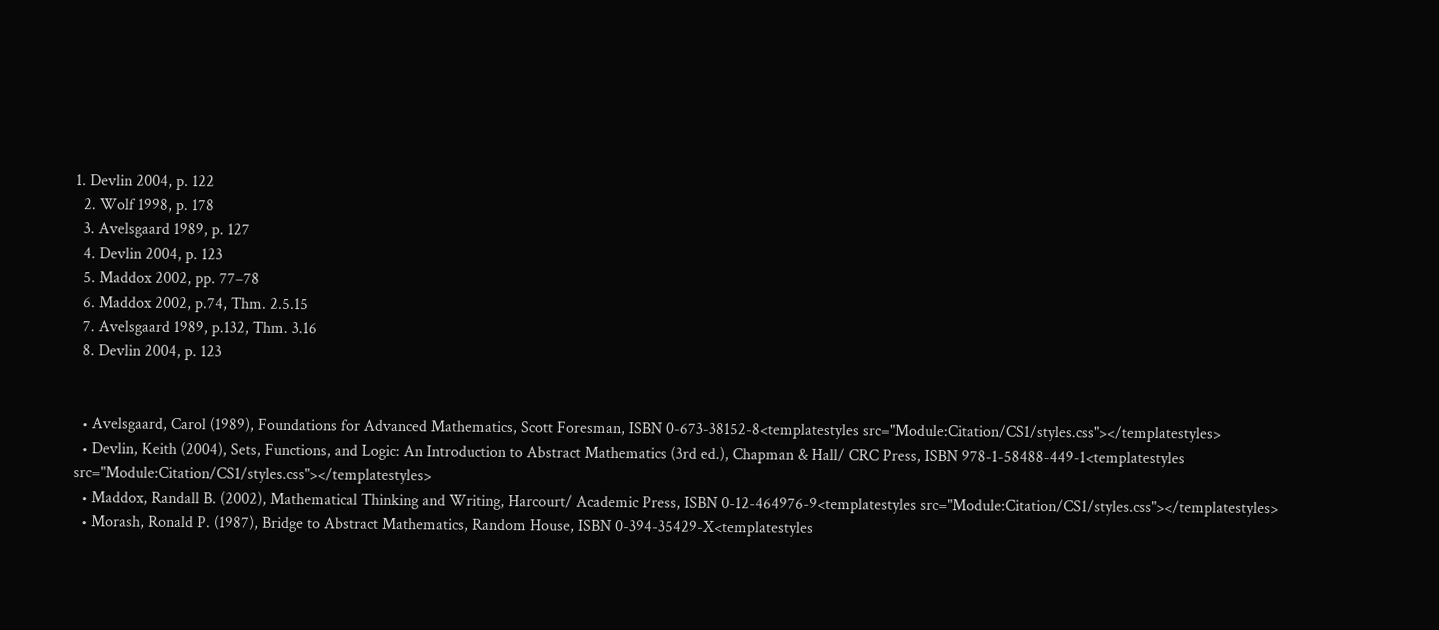1. Devlin 2004, p. 122
  2. Wolf 1998, p. 178
  3. Avelsgaard 1989, p. 127
  4. Devlin 2004, p. 123
  5. Maddox 2002, pp. 77–78
  6. Maddox 2002, p.74, Thm. 2.5.15
  7. Avelsgaard 1989, p.132, Thm. 3.16
  8. Devlin 2004, p. 123


  • Avelsgaard, Carol (1989), Foundations for Advanced Mathematics, Scott Foresman, ISBN 0-673-38152-8<templatestyles src="Module:Citation/CS1/styles.css"></templatestyles>
  • Devlin, Keith (2004), Sets, Functions, and Logic: An Introduction to Abstract Mathematics (3rd ed.), Chapman & Hall/ CRC Press, ISBN 978-1-58488-449-1<templatestyles src="Module:Citation/CS1/styles.css"></templatestyles>
  • Maddox, Randall B. (2002), Mathematical Thinking and Writing, Harcourt/ Academic Press, ISBN 0-12-464976-9<templatestyles src="Module:Citation/CS1/styles.css"></templatestyles>
  • Morash, Ronald P. (1987), Bridge to Abstract Mathematics, Random House, ISBN 0-394-35429-X<templatestyles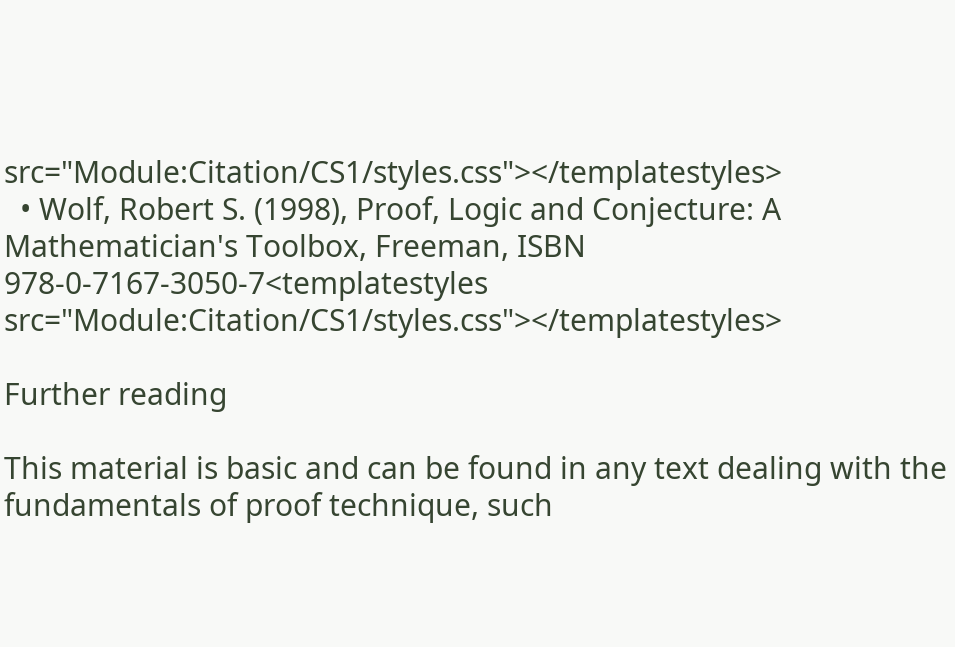src="Module:Citation/CS1/styles.css"></templatestyles>
  • Wolf, Robert S. (1998), Proof, Logic and Conjecture: A Mathematician's Toolbox, Freeman, ISBN 978-0-7167-3050-7<templatestyles src="Module:Citation/CS1/styles.css"></templatestyles>

Further reading

This material is basic and can be found in any text dealing with the fundamentals of proof technique, such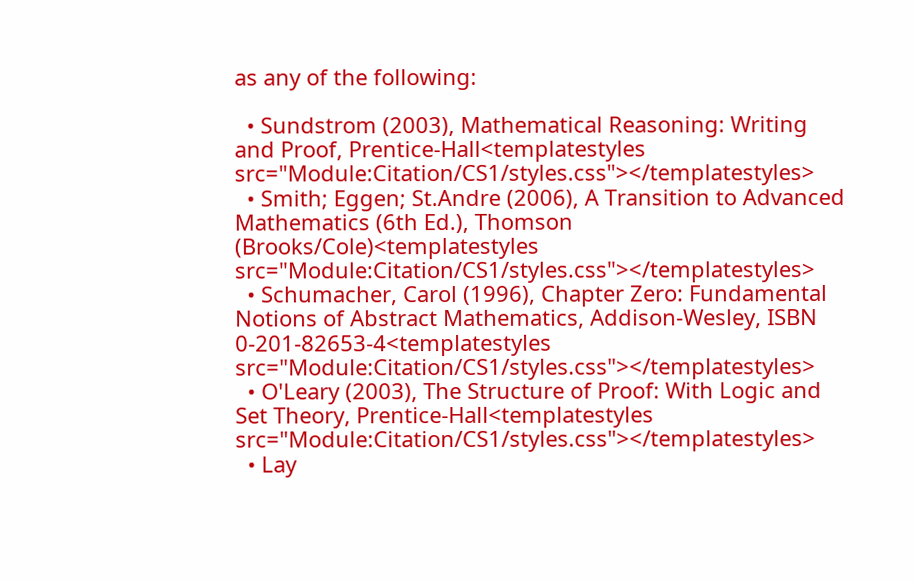as any of the following:

  • Sundstrom (2003), Mathematical Reasoning: Writing and Proof, Prentice-Hall<templatestyles src="Module:Citation/CS1/styles.css"></templatestyles>
  • Smith; Eggen; St.Andre (2006), A Transition to Advanced Mathematics (6th Ed.), Thomson (Brooks/Cole)<templatestyles src="Module:Citation/CS1/styles.css"></templatestyles>
  • Schumacher, Carol (1996), Chapter Zero: Fundamental Notions of Abstract Mathematics, Addison-Wesley, ISBN 0-201-82653-4<templatestyles src="Module:Citation/CS1/styles.css"></templatestyles>
  • O'Leary (2003), The Structure of Proof: With Logic and Set Theory, Prentice-Hall<templatestyles src="Module:Citation/CS1/styles.css"></templatestyles>
  • Lay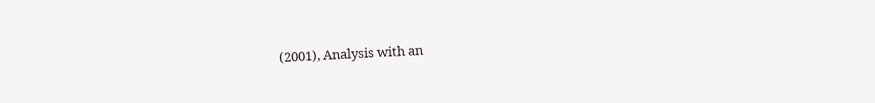(2001), Analysis with an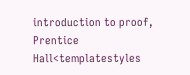introduction to proof, Prentice Hall<templatestyles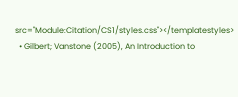src="Module:Citation/CS1/styles.css"></templatestyles>
  • Gilbert; Vanstone (2005), An Introduction to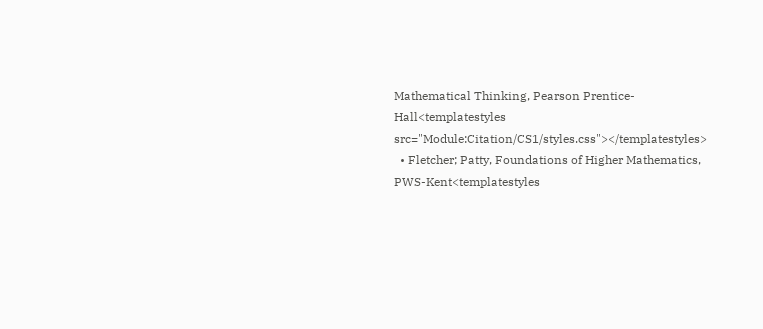Mathematical Thinking, Pearson Prentice-Hall<templatestyles src="Module:Citation/CS1/styles.css"></templatestyles>
  • Fletcher; Patty, Foundations of Higher Mathematics, PWS-Kent<templatestyles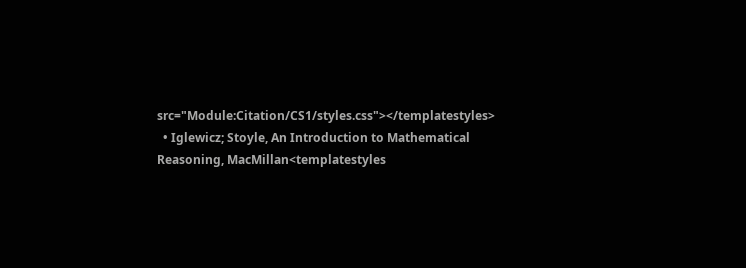src="Module:Citation/CS1/styles.css"></templatestyles>
  • Iglewicz; Stoyle, An Introduction to Mathematical Reasoning, MacMillan<templatestyles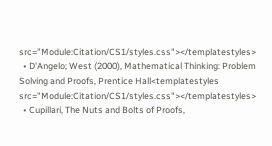src="Module:Citation/CS1/styles.css"></templatestyles>
  • D'Angelo; West (2000), Mathematical Thinking: Problem Solving and Proofs, Prentice Hall<templatestyles src="Module:Citation/CS1/styles.css"></templatestyles>
  • Cupillari, The Nuts and Bolts of Proofs,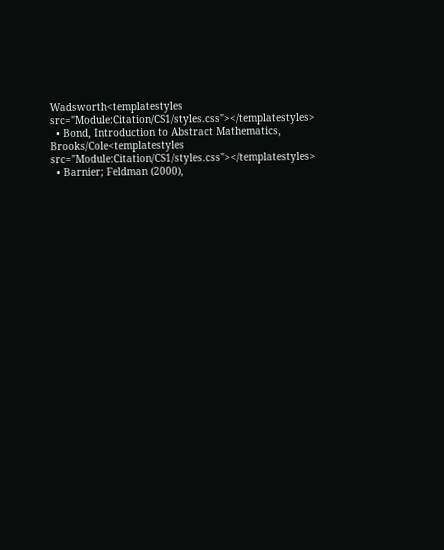Wadsworth<templatestyles src="Module:Citation/CS1/styles.css"></templatestyles>
  • Bond, Introduction to Abstract Mathematics, Brooks/Cole<templatestyles src="Module:Citation/CS1/styles.css"></templatestyles>
  • Barnier; Feldman (2000),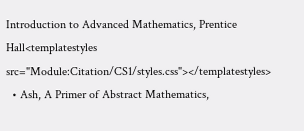Introduction to Advanced Mathematics, Prentice Hall<templatestyles src="Module:Citation/CS1/styles.css"></templatestyles>
  • Ash, A Primer of Abstract Mathematics,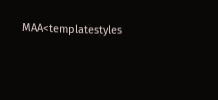MAA<templatestyles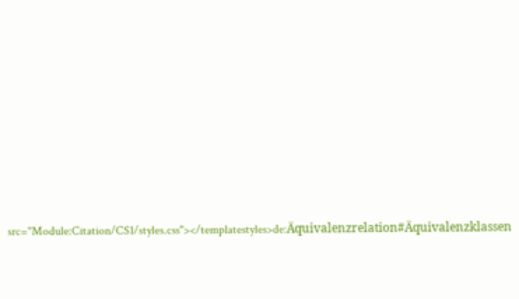src="Module:Citation/CS1/styles.css"></templatestyles>de:Äquivalenzrelation#Äquivalenzklassen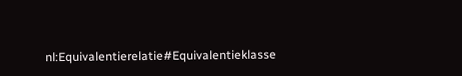nl:Equivalentierelatie#Equivalentieklasse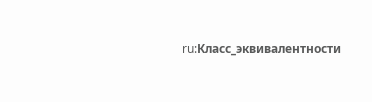ru:Класс_эквивалентности